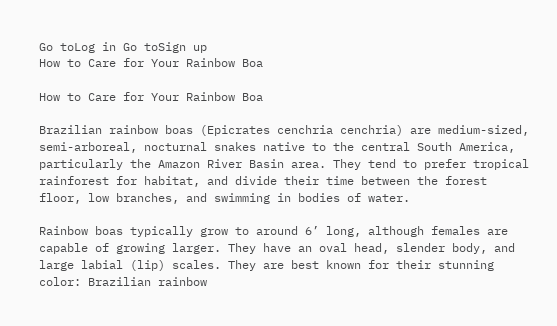Go toLog in Go toSign up
How to Care for Your Rainbow Boa

How to Care for Your Rainbow Boa

Brazilian rainbow boas (Epicrates cenchria cenchria) are medium-sized, semi-arboreal, nocturnal snakes native to the central South America, particularly the Amazon River Basin area. They tend to prefer tropical rainforest for habitat, and divide their time between the forest floor, low branches, and swimming in bodies of water.

Rainbow boas typically grow to around 6’ long, although females are capable of growing larger. They have an oval head, slender body, and large labial (lip) scales. They are best known for their stunning color: Brazilian rainbow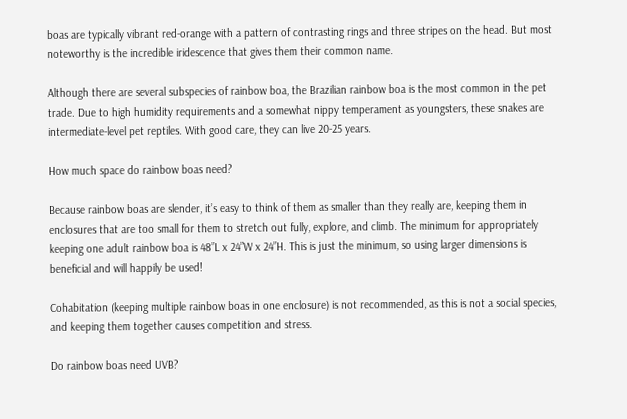boas are typically vibrant red-orange with a pattern of contrasting rings and three stripes on the head. But most noteworthy is the incredible iridescence that gives them their common name.

Although there are several subspecies of rainbow boa, the Brazilian rainbow boa is the most common in the pet trade. Due to high humidity requirements and a somewhat nippy temperament as youngsters, these snakes are intermediate-level pet reptiles. With good care, they can live 20-25 years.

How much space do rainbow boas need?

Because rainbow boas are slender, it’s easy to think of them as smaller than they really are, keeping them in enclosures that are too small for them to stretch out fully, explore, and climb. The minimum for appropriately keeping one adult rainbow boa is 48”L x 24”W x 24”H. This is just the minimum, so using larger dimensions is beneficial and will happily be used!

Cohabitation (keeping multiple rainbow boas in one enclosure) is not recommended, as this is not a social species, and keeping them together causes competition and stress.

Do rainbow boas need UVB?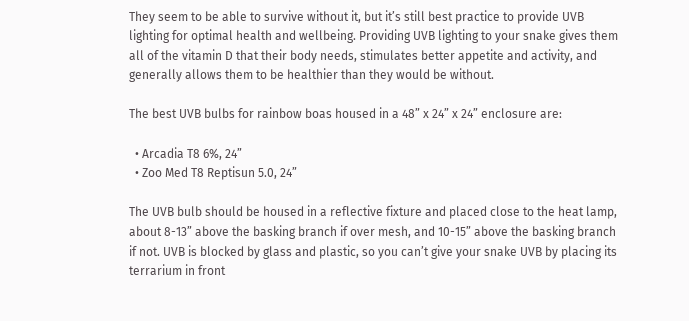They seem to be able to survive without it, but it’s still best practice to provide UVB lighting for optimal health and wellbeing. Providing UVB lighting to your snake gives them all of the vitamin D that their body needs, stimulates better appetite and activity, and generally allows them to be healthier than they would be without.

The best UVB bulbs for rainbow boas housed in a 48” x 24” x 24” enclosure are:

  • Arcadia T8 6%, 24”
  • Zoo Med T8 Reptisun 5.0, 24”

The UVB bulb should be housed in a reflective fixture and placed close to the heat lamp, about 8-13” above the basking branch if over mesh, and 10-15” above the basking branch if not. UVB is blocked by glass and plastic, so you can’t give your snake UVB by placing its terrarium in front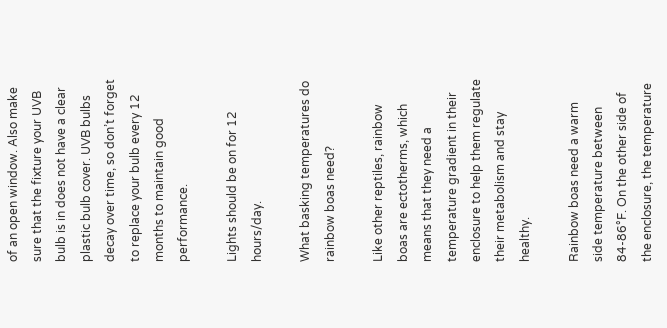of an open window. Also make sure that the fixture your UVB bulb is in does not have a clear plastic bulb cover. UVB bulbs decay over time, so don’t forget to replace your bulb every 12 months to maintain good performance.

Lights should be on for 12 hours/day.

What basking temperatures do rainbow boas need?

Like other reptiles, rainbow boas are ectotherms, which means that they need a temperature gradient in their enclosure to help them regulate their metabolism and stay healthy.

Rainbow boas need a warm side temperature between 84-86°F. On the other side of the enclosure, the temperature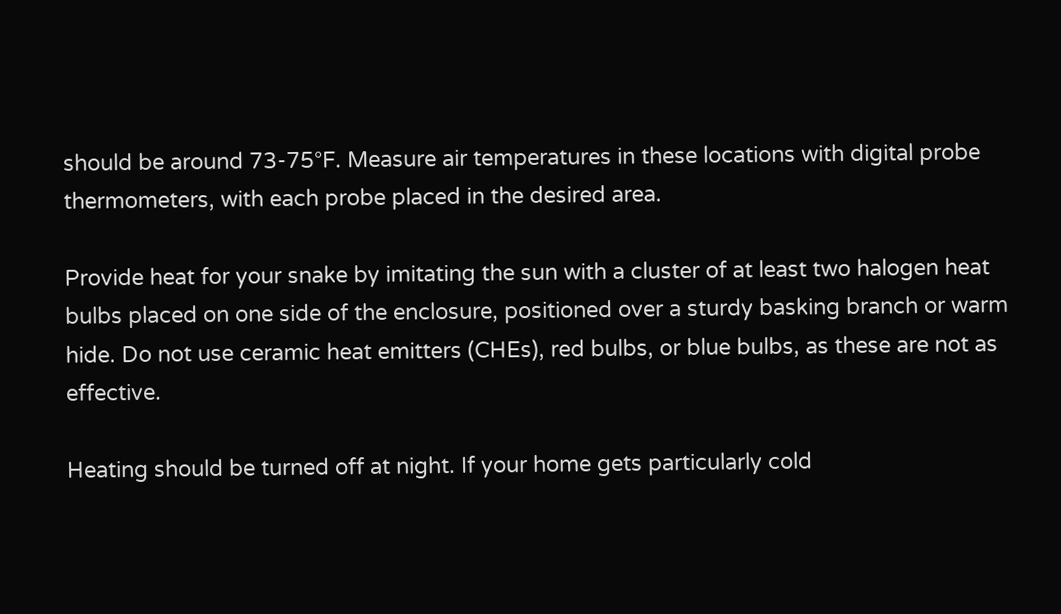should be around 73-75°F. Measure air temperatures in these locations with digital probe thermometers, with each probe placed in the desired area.

Provide heat for your snake by imitating the sun with a cluster of at least two halogen heat bulbs placed on one side of the enclosure, positioned over a sturdy basking branch or warm hide. Do not use ceramic heat emitters (CHEs), red bulbs, or blue bulbs, as these are not as effective.

Heating should be turned off at night. If your home gets particularly cold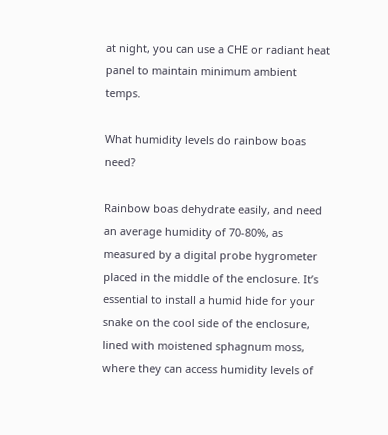at night, you can use a CHE or radiant heat panel to maintain minimum ambient temps.

What humidity levels do rainbow boas need?

Rainbow boas dehydrate easily, and need an average humidity of 70-80%, as measured by a digital probe hygrometer placed in the middle of the enclosure. It’s essential to install a humid hide for your snake on the cool side of the enclosure, lined with moistened sphagnum moss, where they can access humidity levels of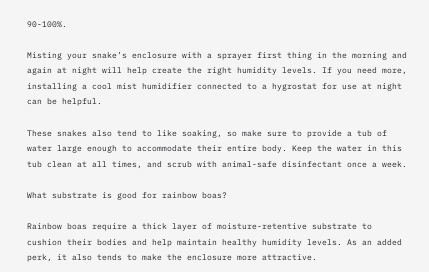90-100%.

Misting your snake’s enclosure with a sprayer first thing in the morning and again at night will help create the right humidity levels. If you need more, installing a cool mist humidifier connected to a hygrostat for use at night can be helpful.

These snakes also tend to like soaking, so make sure to provide a tub of water large enough to accommodate their entire body. Keep the water in this tub clean at all times, and scrub with animal-safe disinfectant once a week.

What substrate is good for rainbow boas?

Rainbow boas require a thick layer of moisture-retentive substrate to cushion their bodies and help maintain healthy humidity levels. As an added perk, it also tends to make the enclosure more attractive.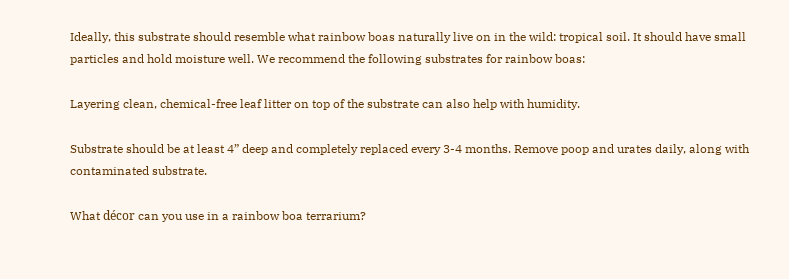Ideally, this substrate should resemble what rainbow boas naturally live on in the wild: tropical soil. It should have small particles and hold moisture well. We recommend the following substrates for rainbow boas:

Layering clean, chemical-free leaf litter on top of the substrate can also help with humidity.

Substrate should be at least 4” deep and completely replaced every 3-4 months. Remove poop and urates daily, along with contaminated substrate.

What décor can you use in a rainbow boa terrarium?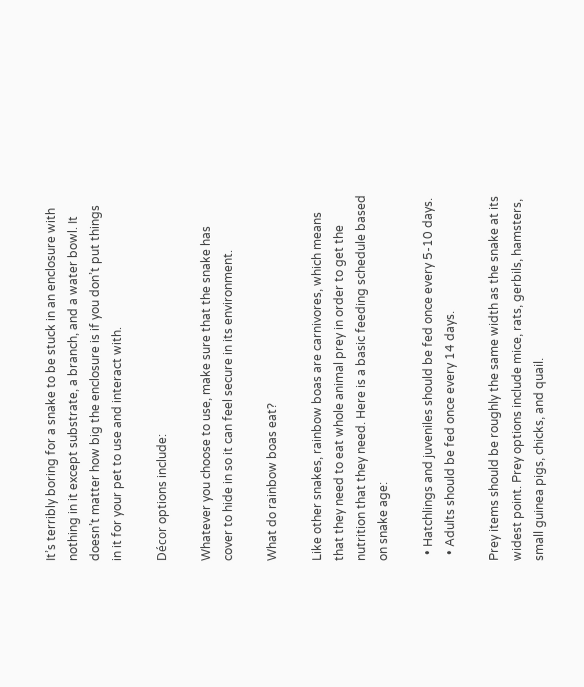It’s terribly boring for a snake to be stuck in an enclosure with nothing in it except substrate, a branch, and a water bowl. It doesn’t matter how big the enclosure is if you don’t put things in it for your pet to use and interact with.

Décor options include:

Whatever you choose to use, make sure that the snake has cover to hide in so it can feel secure in its environment.

What do rainbow boas eat?

Like other snakes, rainbow boas are carnivores, which means that they need to eat whole animal prey in order to get the nutrition that they need. Here is a basic feeding schedule based on snake age:

  • Hatchlings and juveniles should be fed once every 5-10 days.
  • Adults should be fed once every 14 days.

Prey items should be roughly the same width as the snake at its widest point. Prey options include mice, rats, gerbils, hamsters, small guinea pigs, chicks, and quail.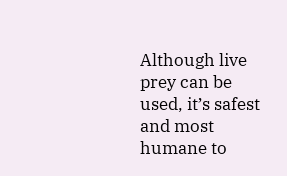Although live prey can be used, it’s safest and most humane to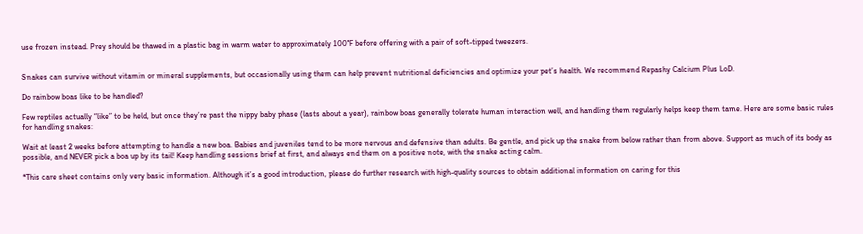use frozen instead. Prey should be thawed in a plastic bag in warm water to approximately 100°F before offering with a pair of soft-tipped tweezers.


Snakes can survive without vitamin or mineral supplements, but occasionally using them can help prevent nutritional deficiencies and optimize your pet’s health. We recommend Repashy Calcium Plus LoD.

Do rainbow boas like to be handled?

Few reptiles actually “like” to be held, but once they’re past the nippy baby phase (lasts about a year), rainbow boas generally tolerate human interaction well, and handling them regularly helps keep them tame. Here are some basic rules for handling snakes:

Wait at least 2 weeks before attempting to handle a new boa. Babies and juveniles tend to be more nervous and defensive than adults. Be gentle, and pick up the snake from below rather than from above. Support as much of its body as possible, and NEVER pick a boa up by its tail! Keep handling sessions brief at first, and always end them on a positive note, with the snake acting calm.

*This care sheet contains only very basic information. Although it’s a good introduction, please do further research with high-quality sources to obtain additional information on caring for this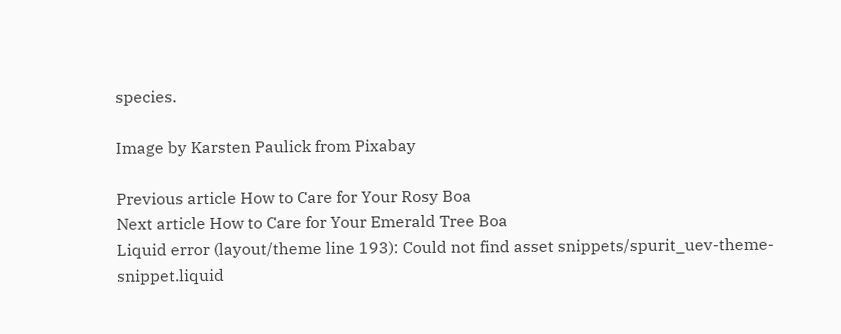species.

Image by Karsten Paulick from Pixabay

Previous article How to Care for Your Rosy Boa
Next article How to Care for Your Emerald Tree Boa
Liquid error (layout/theme line 193): Could not find asset snippets/spurit_uev-theme-snippet.liquid